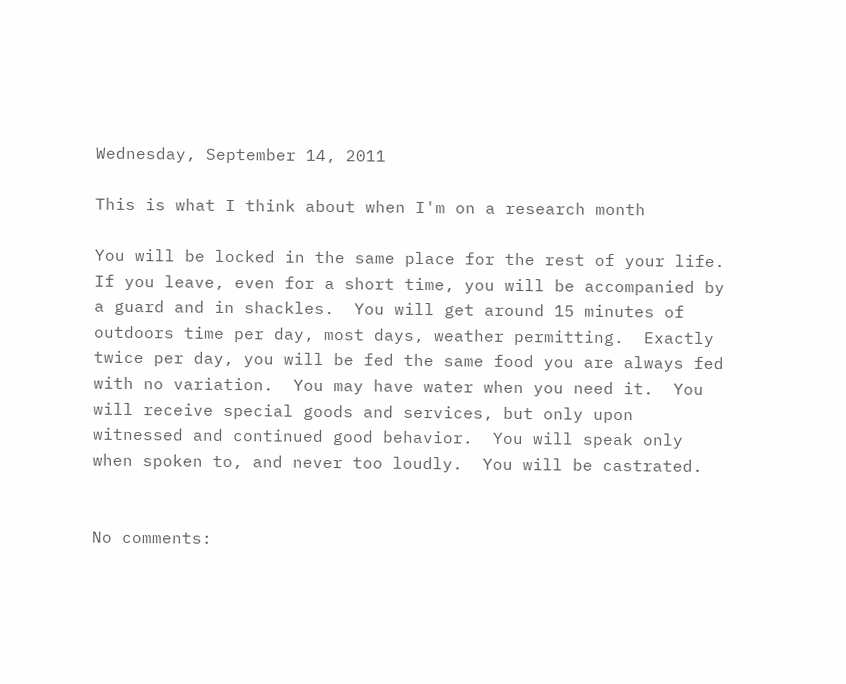Wednesday, September 14, 2011

This is what I think about when I'm on a research month

You will be locked in the same place for the rest of your life.  If you leave, even for a short time, you will be accompanied by a guard and in shackles.  You will get around 15 minutes of outdoors time per day, most days, weather permitting.  Exactly twice per day, you will be fed the same food you are always fed with no variation.  You may have water when you need it.  You will receive special goods and services, but only upon witnessed and continued good behavior.  You will speak only when spoken to, and never too loudly.  You will be castrated.


No comments: